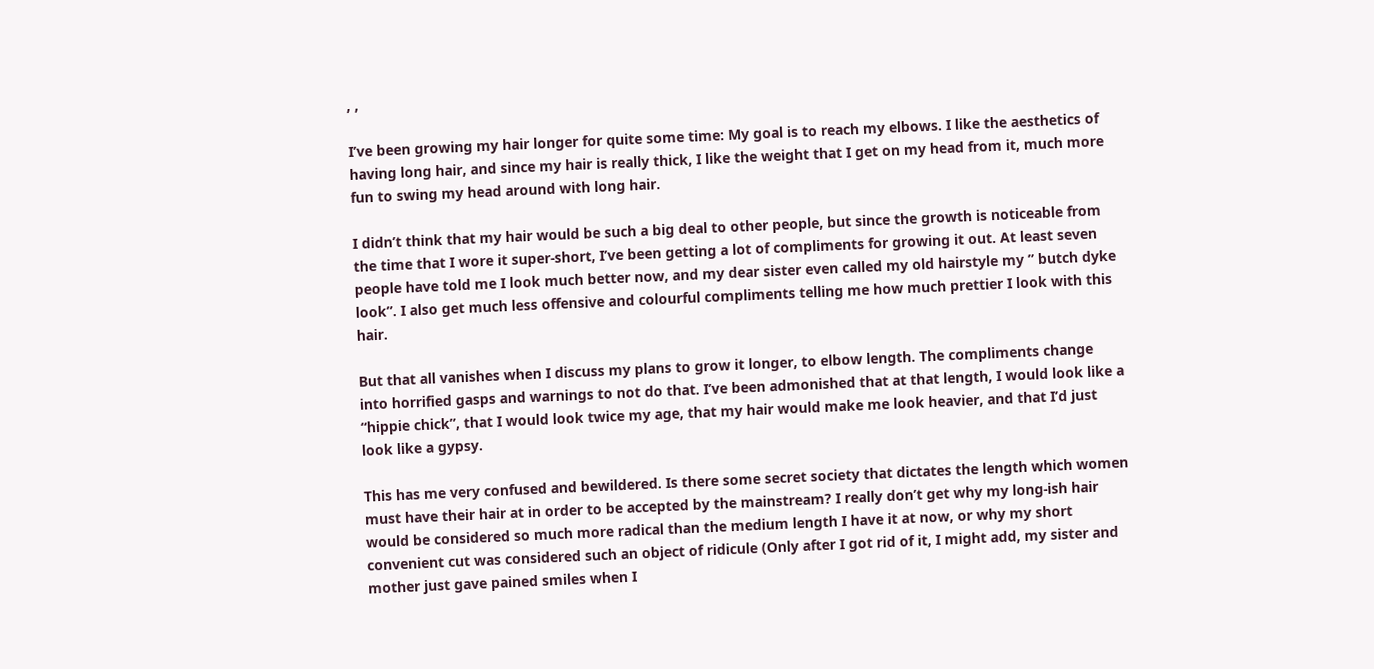, ,

I’ve been growing my hair longer for quite some time: My goal is to reach my elbows. I like the aesthetics of having long hair, and since my hair is really thick, I like the weight that I get on my head from it, much more fun to swing my head around with long hair.

I didn’t think that my hair would be such a big deal to other people, but since the growth is noticeable from the time that I wore it super-short, I’ve been getting a lot of compliments for growing it out. At least seven people have told me I look much better now, and my dear sister even called my old hairstyle my ” butch dyke look”. I also get much less offensive and colourful compliments telling me how much prettier I look with this hair.

But that all vanishes when I discuss my plans to grow it longer, to elbow length. The compliments change into horrified gasps and warnings to not do that. I’ve been admonished that at that length, I would look like a “hippie chick”, that I would look twice my age, that my hair would make me look heavier, and that I’d just look like a gypsy.

This has me very confused and bewildered. Is there some secret society that dictates the length which women must have their hair at in order to be accepted by the mainstream? I really don’t get why my long-ish hair would be considered so much more radical than the medium length I have it at now, or why my short convenient cut was considered such an object of ridicule (Only after I got rid of it, I might add, my sister and mother just gave pained smiles when I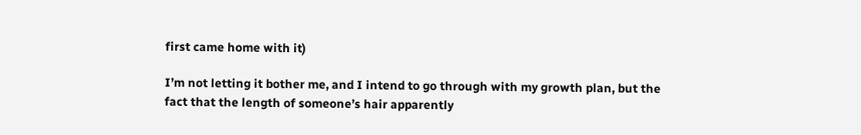first came home with it)

I’m not letting it bother me, and I intend to go through with my growth plan, but the fact that the length of someone’s hair apparently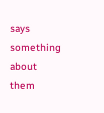says something about them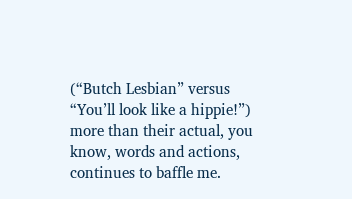(“Butch Lesbian” versus “You’ll look like a hippie!”) more than their actual, you know, words and actions, continues to baffle me.